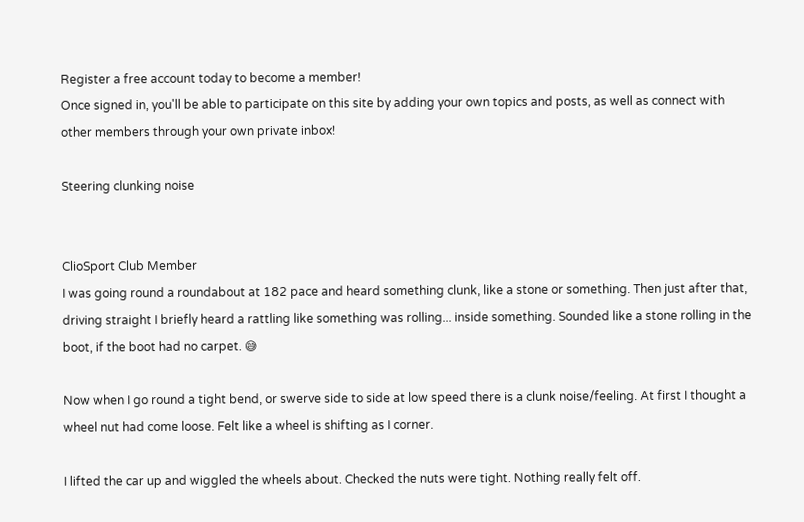Register a free account today to become a member!
Once signed in, you'll be able to participate on this site by adding your own topics and posts, as well as connect with other members through your own private inbox!

Steering clunking noise


ClioSport Club Member
I was going round a roundabout at 182 pace and heard something clunk, like a stone or something. Then just after that, driving straight I briefly heard a rattling like something was rolling... inside something. Sounded like a stone rolling in the boot, if the boot had no carpet. 😅

Now when I go round a tight bend, or swerve side to side at low speed there is a clunk noise/feeling. At first I thought a wheel nut had come loose. Felt like a wheel is shifting as I corner.

I lifted the car up and wiggled the wheels about. Checked the nuts were tight. Nothing really felt off.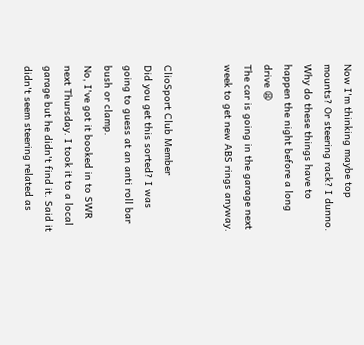Now I'm thinking maybe top mounts? Or steering rack? I dunno. Why do these things have to happen the night before a long drive 😩
The car is going in the garage next week to get new ABS rings anyway.


ClioSport Club Member
Did you get this sorted? I was going to guess at an anti roll bar bush or clamp.
No, I've got it booked in to SWR next Thursday. I took it to a local garage but he didn't find it. Said it didn't seem steering related as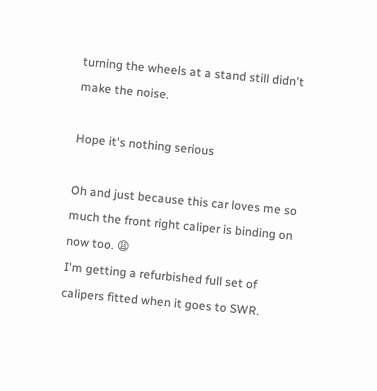turning the wheels at a stand still didn't make the noise.

Hope it's nothing serious

Oh and just because this car loves me so much the front right caliper is binding on now too. 😩
I'm getting a refurbished full set of calipers fitted when it goes to SWR.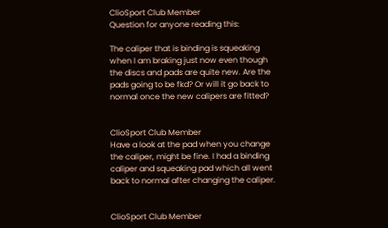ClioSport Club Member
Question for anyone reading this:

The caliper that is binding is squeaking when I am braking just now even though the discs and pads are quite new. Are the pads going to be fkd? Or will it go back to normal once the new calipers are fitted?


ClioSport Club Member
Have a look at the pad when you change the caliper, might be fine. I had a binding caliper and squeaking pad which all went back to normal after changing the caliper.


ClioSport Club Member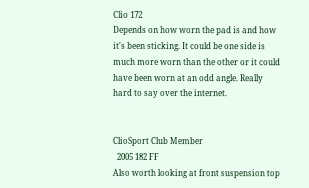Clio 172
Depends on how worn the pad is and how it's been sticking. It could be one side is much more worn than the other or it could have been worn at an odd angle. Really hard to say over the internet.


ClioSport Club Member
  2005 182 FF
Also worth looking at front suspension top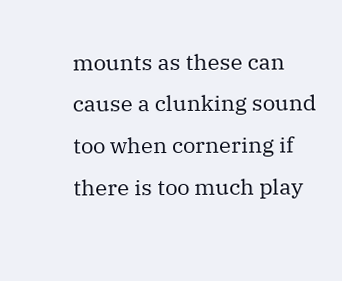mounts as these can cause a clunking sound too when cornering if there is too much play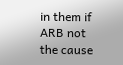in them if ARB not the cause